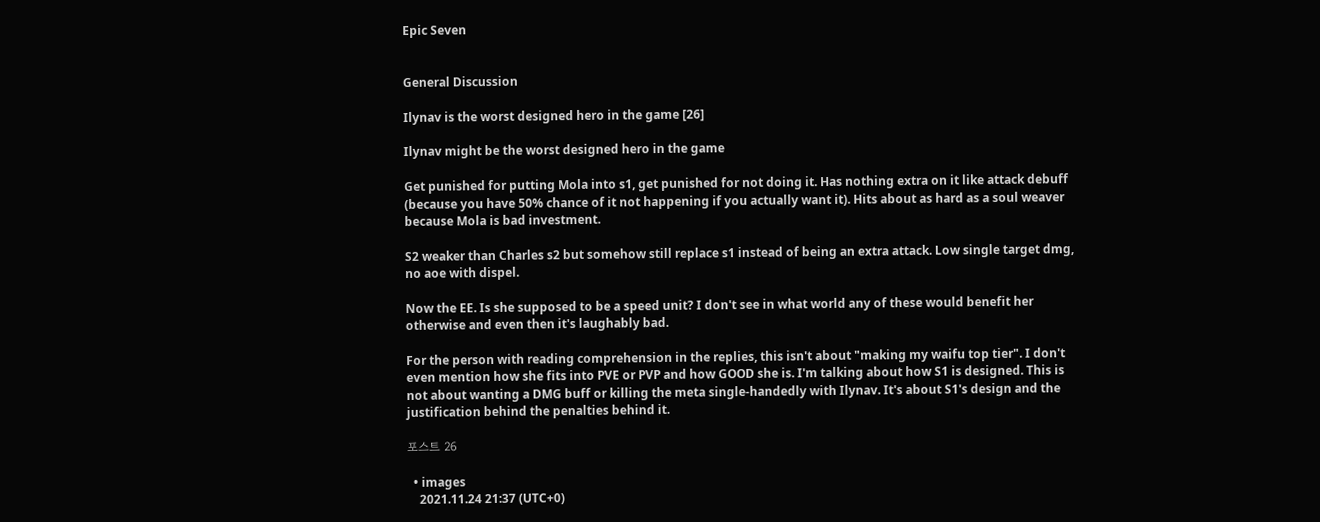Epic Seven


General Discussion

Ilynav is the worst designed hero in the game [26]

Ilynav might be the worst designed hero in the game

Get punished for putting Mola into s1, get punished for not doing it. Has nothing extra on it like attack debuff (because you have 50% chance of it not happening if you actually want it). Hits about as hard as a soul weaver because Mola is bad investment.

S2 weaker than Charles s2 but somehow still replace s1 instead of being an extra attack. Low single target dmg, no aoe with dispel.

Now the EE. Is she supposed to be a speed unit? I don't see in what world any of these would benefit her otherwise and even then it's laughably bad.

For the person with reading comprehension in the replies, this isn't about "making my waifu top tier". I don't even mention how she fits into PVE or PVP and how GOOD she is. I'm talking about how S1 is designed. This is not about wanting a DMG buff or killing the meta single-handedly with Ilynav. It's about S1's design and the justification behind the penalties behind it.

포스트 26

  • images
    2021.11.24 21:37 (UTC+0)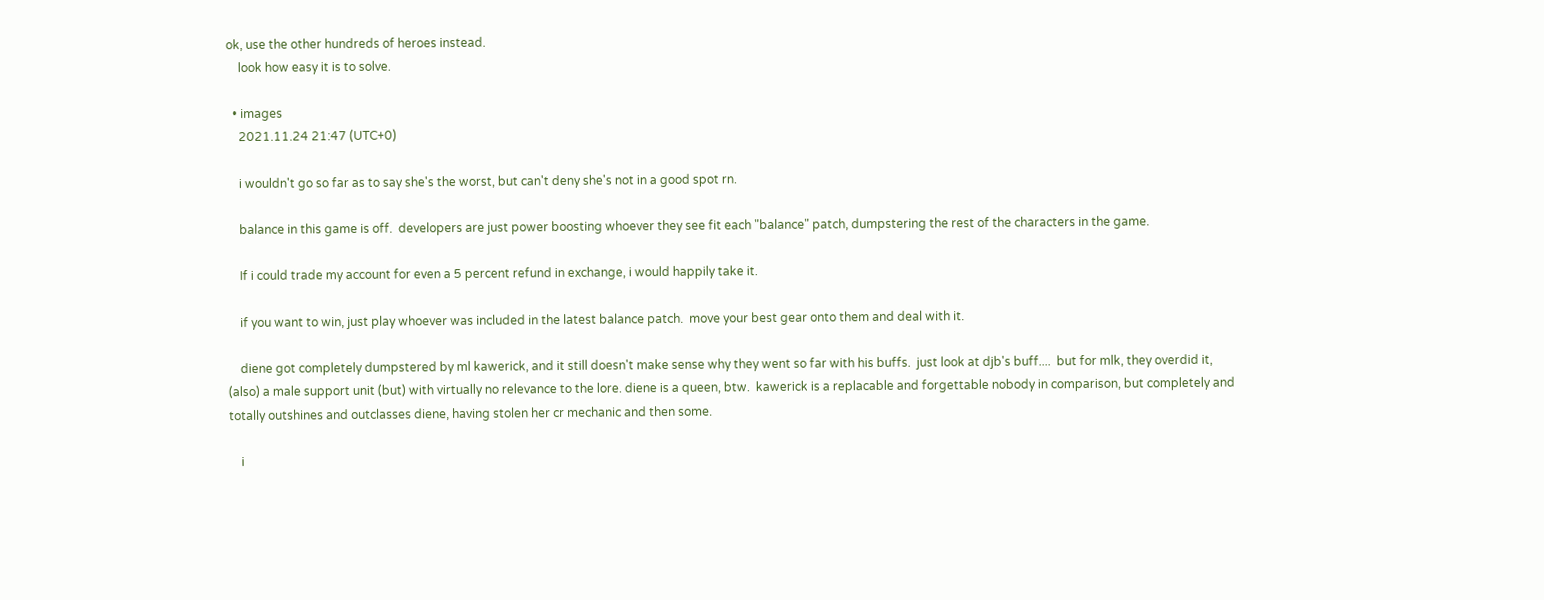ok, use the other hundreds of heroes instead.
    look how easy it is to solve.

  • images
    2021.11.24 21:47 (UTC+0)

    i wouldn't go so far as to say she's the worst, but can't deny she's not in a good spot rn.

    balance in this game is off.  developers are just power boosting whoever they see fit each "balance" patch, dumpstering the rest of the characters in the game.

    If i could trade my account for even a 5 percent refund in exchange, i would happily take it.

    if you want to win, just play whoever was included in the latest balance patch.  move your best gear onto them and deal with it.

    diene got completely dumpstered by ml kawerick, and it still doesn't make sense why they went so far with his buffs.  just look at djb's buff....  but for mlk, they overdid it, (also) a male support unit (but) with virtually no relevance to the lore. diene is a queen, btw.  kawerick is a replacable and forgettable nobody in comparison, but completely and totally outshines and outclasses diene, having stolen her cr mechanic and then some.

    i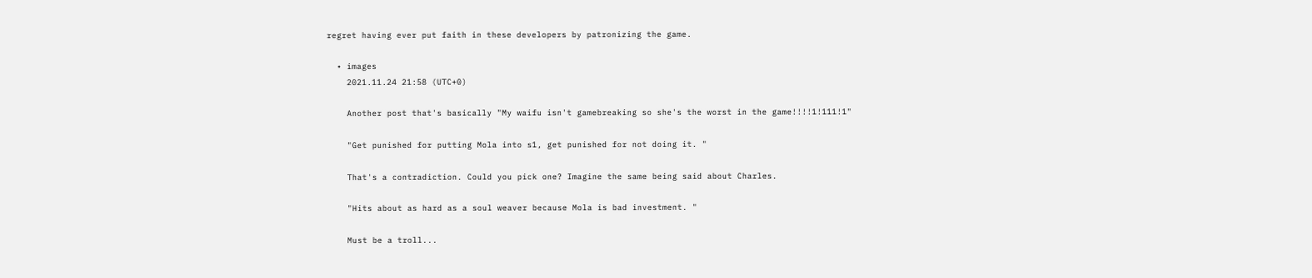regret having ever put faith in these developers by patronizing the game.

  • images
    2021.11.24 21:58 (UTC+0)

    Another post that's basically "My waifu isn't gamebreaking so she's the worst in the game!!!!1!111!1"

    "Get punished for putting Mola into s1, get punished for not doing it. "

    That's a contradiction. Could you pick one? Imagine the same being said about Charles.

    "Hits about as hard as a soul weaver because Mola is bad investment. "

    Must be a troll...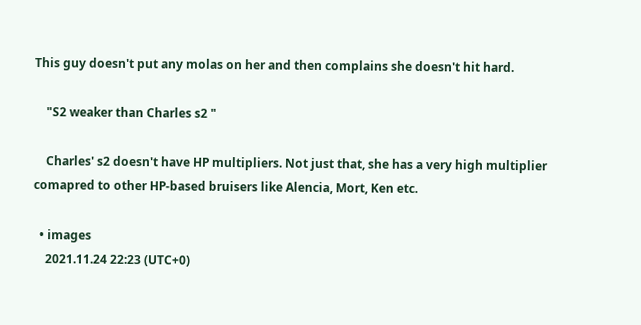This guy doesn't put any molas on her and then complains she doesn't hit hard.

    "S2 weaker than Charles s2 "

    Charles' s2 doesn't have HP multipliers. Not just that, she has a very high multiplier comapred to other HP-based bruisers like Alencia, Mort, Ken etc.

  • images
    2021.11.24 22:23 (UTC+0)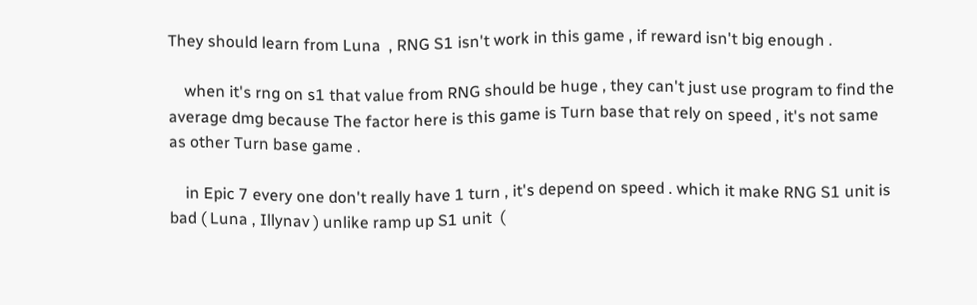They should learn from Luna  , RNG S1 isn't work in this game , if reward isn't big enough .

    when it's rng on s1 that value from RNG should be huge , they can't just use program to find the average dmg because The factor here is this game is Turn base that rely on speed , it's not same as other Turn base game .

    in Epic 7 every one don't really have 1 turn , it's depend on speed . which it make RNG S1 unit is bad ( Luna , Illynav ) unlike ramp up S1 unit  (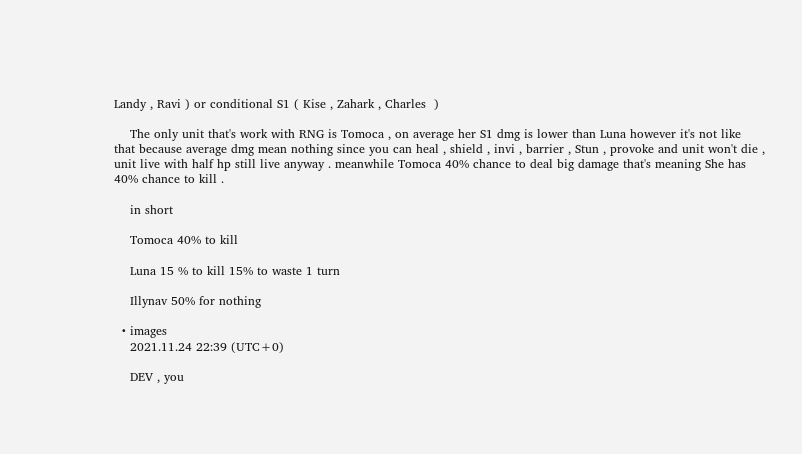Landy , Ravi ) or conditional S1 ( Kise , Zahark , Charles  )

    The only unit that's work with RNG is Tomoca , on average her S1 dmg is lower than Luna however it's not like that because average dmg mean nothing since you can heal , shield , invi , barrier , Stun , provoke and unit won't die , unit live with half hp still live anyway . meanwhile Tomoca 40% chance to deal big damage that's meaning She has 40% chance to kill .

    in short

    Tomoca 40% to kill

    Luna 15 % to kill 15% to waste 1 turn

    Illynav 50% for nothing

  • images
    2021.11.24 22:39 (UTC+0)

    DEV , you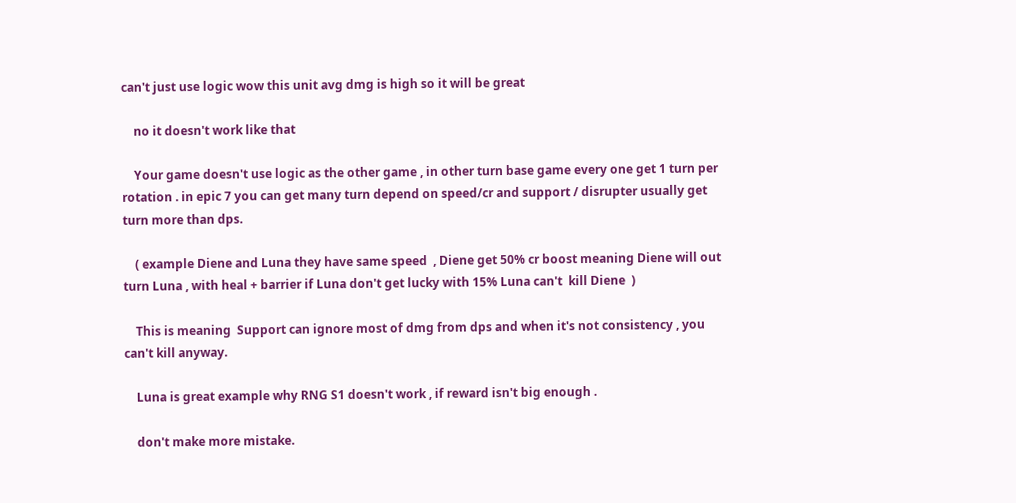can't just use logic wow this unit avg dmg is high so it will be great

    no it doesn't work like that

    Your game doesn't use logic as the other game , in other turn base game every one get 1 turn per rotation . in epic 7 you can get many turn depend on speed/cr and support / disrupter usually get  turn more than dps.

    ( example Diene and Luna they have same speed  , Diene get 50% cr boost meaning Diene will out turn Luna , with heal + barrier if Luna don't get lucky with 15% Luna can't  kill Diene  )

    This is meaning  Support can ignore most of dmg from dps and when it's not consistency , you can't kill anyway.

    Luna is great example why RNG S1 doesn't work , if reward isn't big enough .

    don't make more mistake.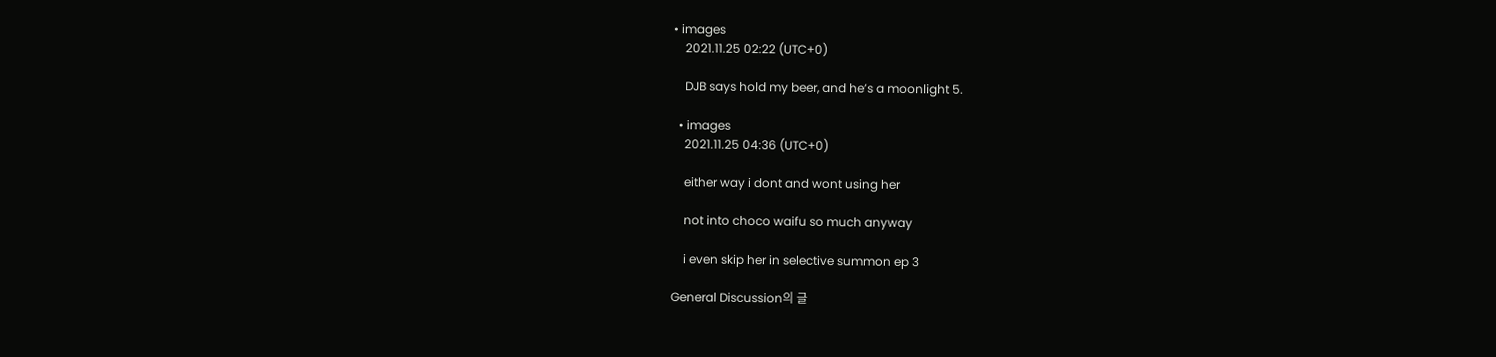• images
    2021.11.25 02:22 (UTC+0)

    DJB says hold my beer, and he’s a moonlight 5.

  • images
    2021.11.25 04:36 (UTC+0)

    either way i dont and wont using her

    not into choco waifu so much anyway

    i even skip her in selective summon ep 3

General Discussion의 글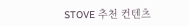STOVE 추천 컨텐츠